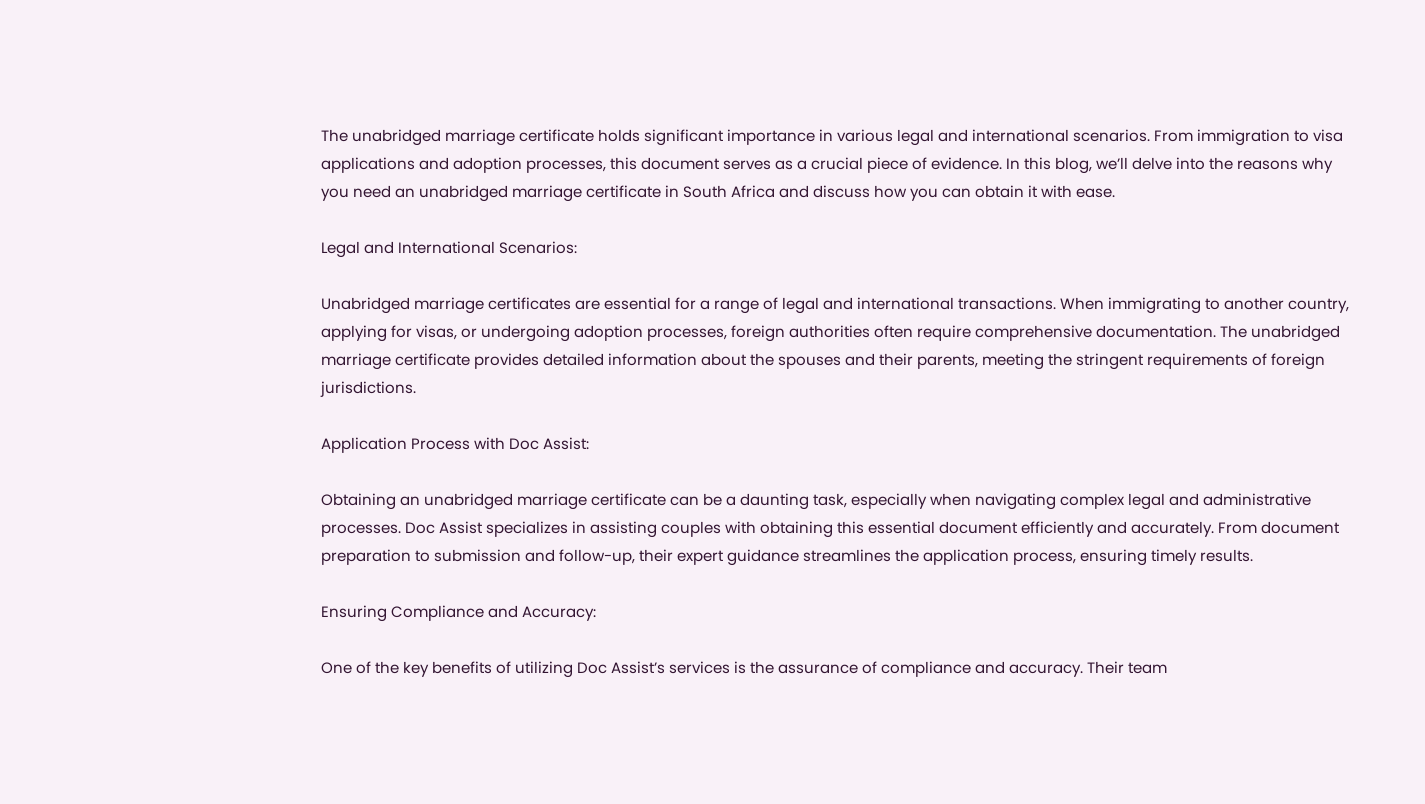The unabridged marriage certificate holds significant importance in various legal and international scenarios. From immigration to visa applications and adoption processes, this document serves as a crucial piece of evidence. In this blog, we’ll delve into the reasons why you need an unabridged marriage certificate in South Africa and discuss how you can obtain it with ease.

Legal and International Scenarios:

Unabridged marriage certificates are essential for a range of legal and international transactions. When immigrating to another country, applying for visas, or undergoing adoption processes, foreign authorities often require comprehensive documentation. The unabridged marriage certificate provides detailed information about the spouses and their parents, meeting the stringent requirements of foreign jurisdictions.

Application Process with Doc Assist:

Obtaining an unabridged marriage certificate can be a daunting task, especially when navigating complex legal and administrative processes. Doc Assist specializes in assisting couples with obtaining this essential document efficiently and accurately. From document preparation to submission and follow-up, their expert guidance streamlines the application process, ensuring timely results.

Ensuring Compliance and Accuracy:

One of the key benefits of utilizing Doc Assist’s services is the assurance of compliance and accuracy. Their team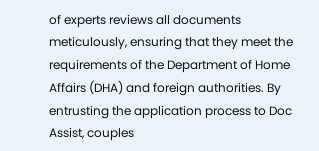of experts reviews all documents meticulously, ensuring that they meet the requirements of the Department of Home Affairs (DHA) and foreign authorities. By entrusting the application process to Doc Assist, couples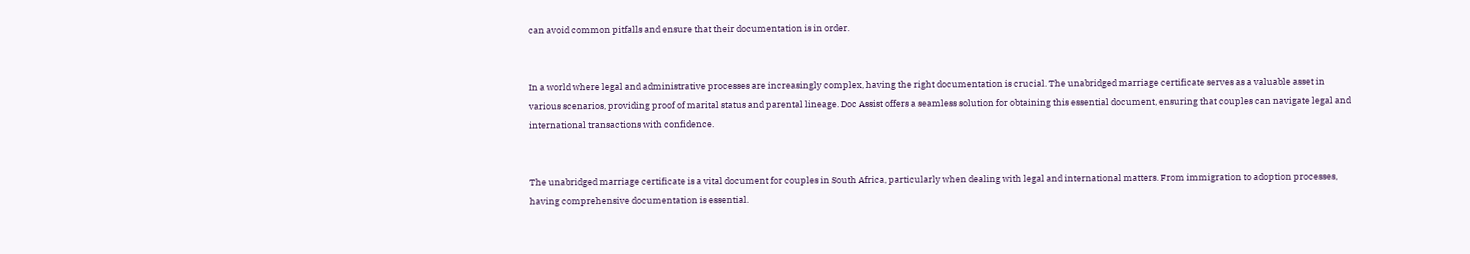can avoid common pitfalls and ensure that their documentation is in order.


In a world where legal and administrative processes are increasingly complex, having the right documentation is crucial. The unabridged marriage certificate serves as a valuable asset in various scenarios, providing proof of marital status and parental lineage. Doc Assist offers a seamless solution for obtaining this essential document, ensuring that couples can navigate legal and international transactions with confidence.


The unabridged marriage certificate is a vital document for couples in South Africa, particularly when dealing with legal and international matters. From immigration to adoption processes, having comprehensive documentation is essential.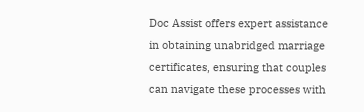Doc Assist offers expert assistance in obtaining unabridged marriage certificates, ensuring that couples can navigate these processes with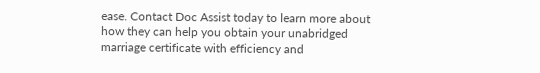ease. Contact Doc Assist today to learn more about how they can help you obtain your unabridged marriage certificate with efficiency and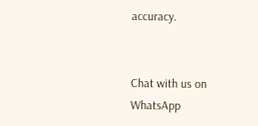accuracy.


Chat with us on WhatsApp